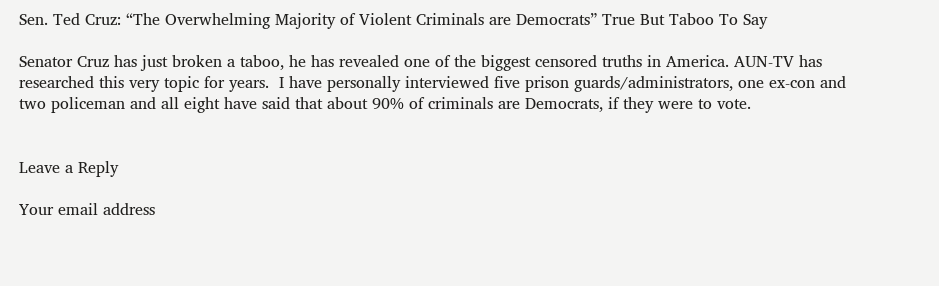Sen. Ted Cruz: “The Overwhelming Majority of Violent Criminals are Democrats” True But Taboo To Say

Senator Cruz has just broken a taboo, he has revealed one of the biggest censored truths in America. AUN-TV has researched this very topic for years.  I have personally interviewed five prison guards/administrators, one ex-con and two policeman and all eight have said that about 90% of criminals are Democrats, if they were to vote.


Leave a Reply

Your email address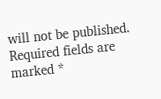will not be published. Required fields are marked *